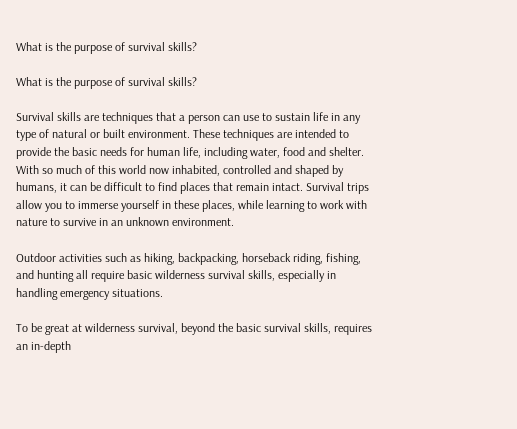What is the purpose of survival skills?

What is the purpose of survival skills?

Survival skills are techniques that a person can use to sustain life in any type of natural or built environment. These techniques are intended to provide the basic needs for human life, including water, food and shelter. With so much of this world now inhabited, controlled and shaped by humans, it can be difficult to find places that remain intact. Survival trips allow you to immerse yourself in these places, while learning to work with nature to survive in an unknown environment.

Outdoor activities such as hiking, backpacking, horseback riding, fishing, and hunting all require basic wilderness survival skills, especially in handling emergency situations.

To be great at wilderness survival, beyond the basic survival skills, requires an in-depth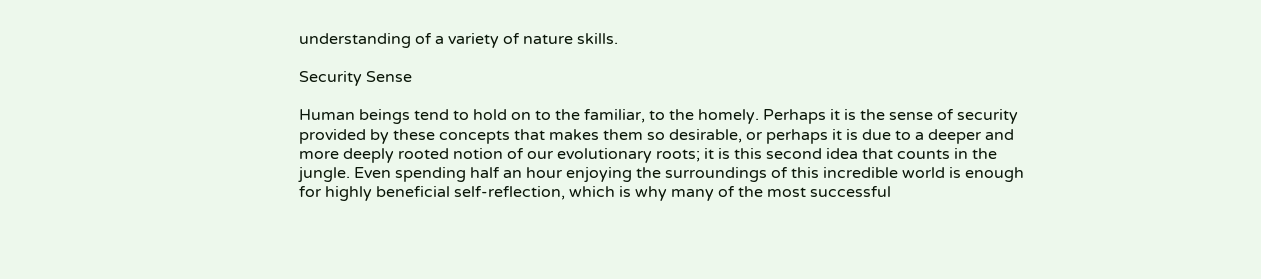understanding of a variety of nature skills.

Security Sense

Human beings tend to hold on to the familiar, to the homely. Perhaps it is the sense of security provided by these concepts that makes them so desirable, or perhaps it is due to a deeper and more deeply rooted notion of our evolutionary roots; it is this second idea that counts in the jungle. Even spending half an hour enjoying the surroundings of this incredible world is enough for highly beneficial self-reflection, which is why many of the most successful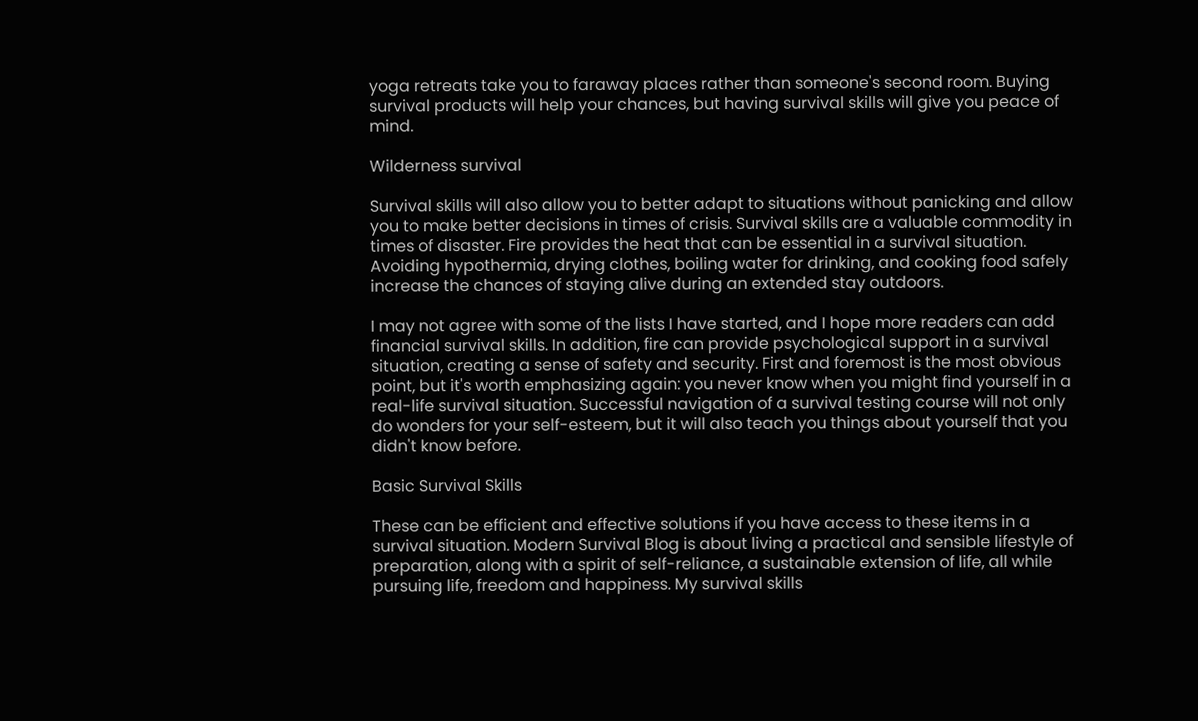yoga retreats take you to faraway places rather than someone's second room. Buying survival products will help your chances, but having survival skills will give you peace of mind.

Wilderness survival

Survival skills will also allow you to better adapt to situations without panicking and allow you to make better decisions in times of crisis. Survival skills are a valuable commodity in times of disaster. Fire provides the heat that can be essential in a survival situation. Avoiding hypothermia, drying clothes, boiling water for drinking, and cooking food safely increase the chances of staying alive during an extended stay outdoors.

I may not agree with some of the lists I have started, and I hope more readers can add financial survival skills. In addition, fire can provide psychological support in a survival situation, creating a sense of safety and security. First and foremost is the most obvious point, but it's worth emphasizing again: you never know when you might find yourself in a real-life survival situation. Successful navigation of a survival testing course will not only do wonders for your self-esteem, but it will also teach you things about yourself that you didn't know before.

Basic Survival Skills

These can be efficient and effective solutions if you have access to these items in a survival situation. Modern Survival Blog is about living a practical and sensible lifestyle of preparation, along with a spirit of self-reliance, a sustainable extension of life, all while pursuing life, freedom and happiness. My survival skills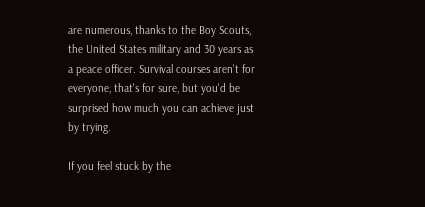are numerous, thanks to the Boy Scouts, the United States military and 30 years as a peace officer. Survival courses aren't for everyone, that's for sure, but you'd be surprised how much you can achieve just by trying.

If you feel stuck by the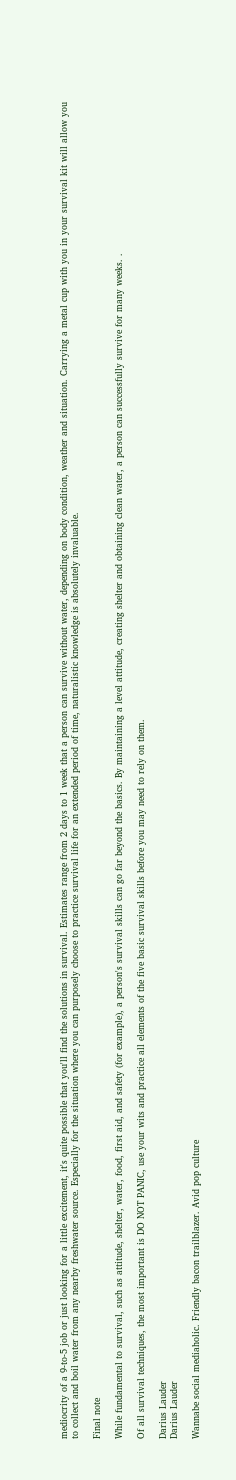mediocrity of a 9-to-5 job or just looking for a little excitement, it's quite possible that you'll find the solutions in survival. Estimates range from 2 days to 1 week that a person can survive without water, depending on body condition, weather and situation. Carrying a metal cup with you in your survival kit will allow you to collect and boil water from any nearby freshwater source. Especially for the situation where you can purposely choose to practice survival life for an extended period of time, naturalistic knowledge is absolutely invaluable.

Final note

While fundamental to survival, such as attitude, shelter, water, food, first aid, and safety (for example), a person's survival skills can go far beyond the basics. By maintaining a level attitude, creating shelter and obtaining clean water, a person can successfully survive for many weeks. .

Of all survival techniques, the most important is DO NOT PANIC, use your wits and practice all elements of the five basic survival skills before you may need to rely on them.

Darius Lauder
Darius Lauder

Wannabe social mediaholic. Friendly bacon trailblazer. Avid pop culture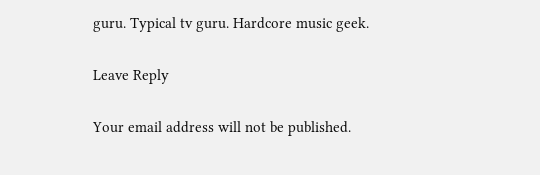guru. Typical tv guru. Hardcore music geek.

Leave Reply

Your email address will not be published.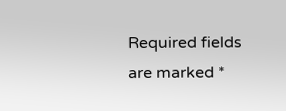Required fields are marked *